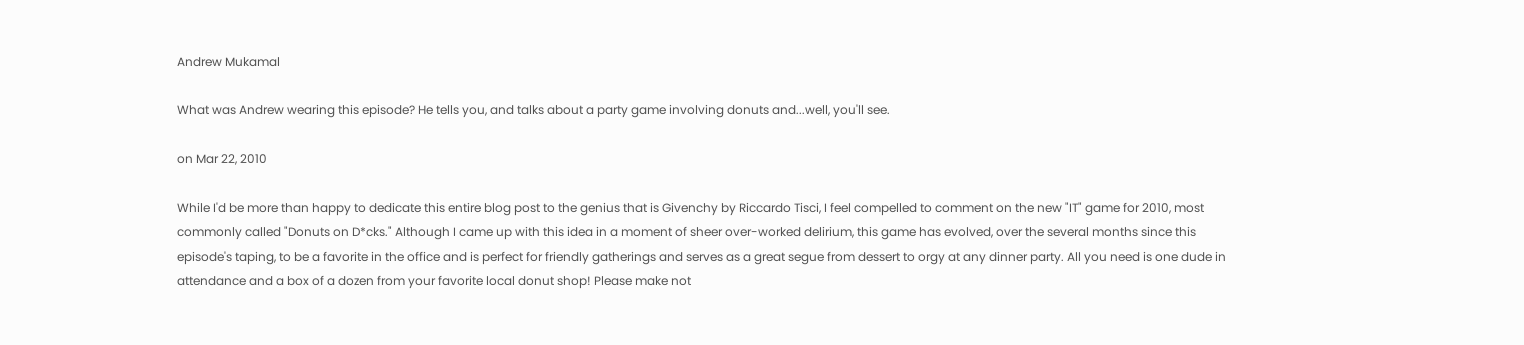Andrew Mukamal

What was Andrew wearing this episode? He tells you, and talks about a party game involving donuts and...well, you'll see.

on Mar 22, 2010

While I'd be more than happy to dedicate this entire blog post to the genius that is Givenchy by Riccardo Tisci, I feel compelled to comment on the new "IT" game for 2010, most commonly called "Donuts on D*cks." Although I came up with this idea in a moment of sheer over-worked delirium, this game has evolved, over the several months since this episode's taping, to be a favorite in the office and is perfect for friendly gatherings and serves as a great segue from dessert to orgy at any dinner party. All you need is one dude in attendance and a box of a dozen from your favorite local donut shop! Please make not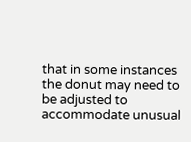that in some instances the donut may need to be adjusted to accommodate unusual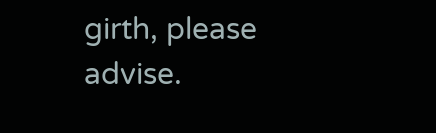girth, please advise.